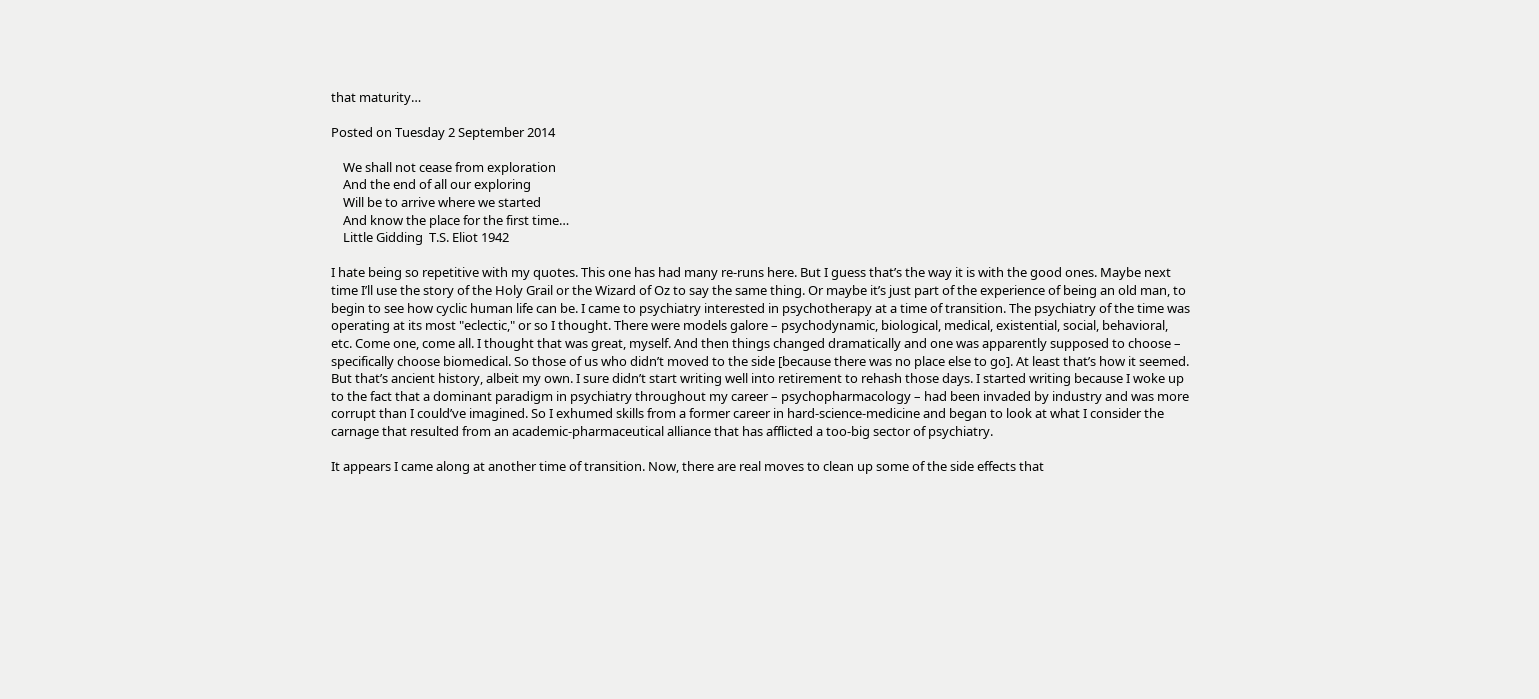that maturity…

Posted on Tuesday 2 September 2014

    We shall not cease from exploration
    And the end of all our exploring
    Will be to arrive where we started
    And know the place for the first time…
    Little Gidding  T.S. Eliot 1942

I hate being so repetitive with my quotes. This one has had many re-runs here. But I guess that’s the way it is with the good ones. Maybe next time I’ll use the story of the Holy Grail or the Wizard of Oz to say the same thing. Or maybe it’s just part of the experience of being an old man, to begin to see how cyclic human life can be. I came to psychiatry interested in psychotherapy at a time of transition. The psychiatry of the time was operating at its most "eclectic," or so I thought. There were models galore – psychodynamic, biological, medical, existential, social, behavioral, etc. Come one, come all. I thought that was great, myself. And then things changed dramatically and one was apparently supposed to choose – specifically choose biomedical. So those of us who didn’t moved to the side [because there was no place else to go]. At least that’s how it seemed. But that’s ancient history, albeit my own. I sure didn’t start writing well into retirement to rehash those days. I started writing because I woke up to the fact that a dominant paradigm in psychiatry throughout my career – psychopharmacology – had been invaded by industry and was more corrupt than I could’ve imagined. So I exhumed skills from a former career in hard-science-medicine and began to look at what I consider the carnage that resulted from an academic-pharmaceutical alliance that has afflicted a too-big sector of psychiatry.

It appears I came along at another time of transition. Now, there are real moves to clean up some of the side effects that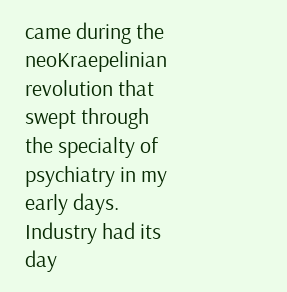came during the neoKraepelinian revolution that swept through the specialty of psychiatry in my early days. Industry had its day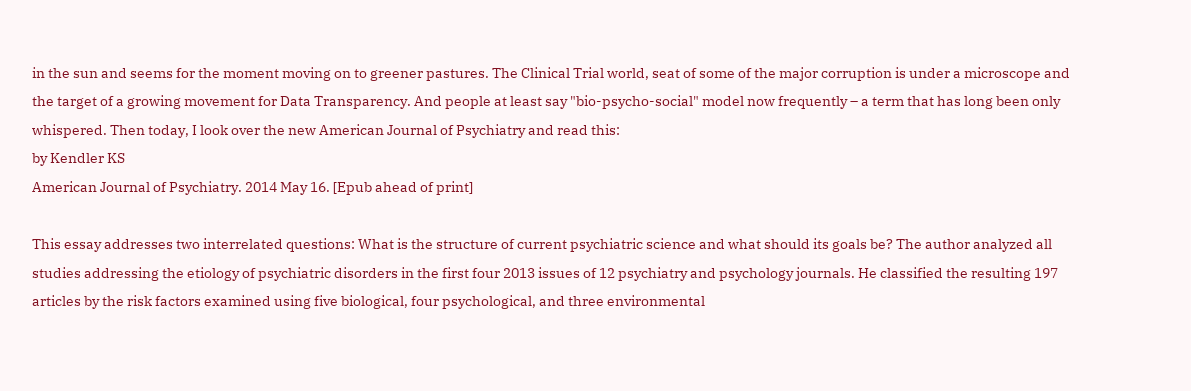in the sun and seems for the moment moving on to greener pastures. The Clinical Trial world, seat of some of the major corruption is under a microscope and the target of a growing movement for Data Transparency. And people at least say "bio-psycho-social" model now frequently – a term that has long been only whispered. Then today, I look over the new American Journal of Psychiatry and read this:
by Kendler KS
American Journal of Psychiatry. 2014 May 16. [Epub ahead of print]

This essay addresses two interrelated questions: What is the structure of current psychiatric science and what should its goals be? The author analyzed all studies addressing the etiology of psychiatric disorders in the first four 2013 issues of 12 psychiatry and psychology journals. He classified the resulting 197 articles by the risk factors examined using five biological, four psychological, and three environmental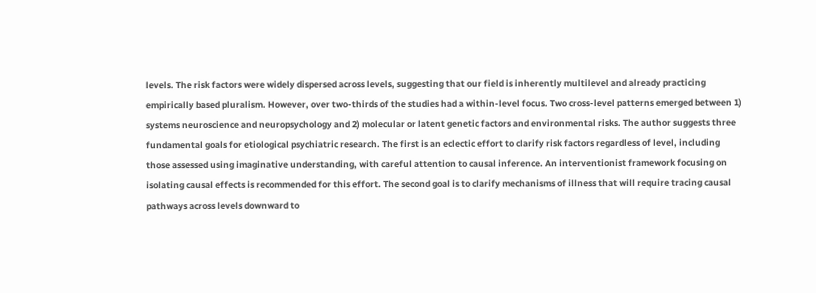levels. The risk factors were widely dispersed across levels, suggesting that our field is inherently multilevel and already practicing empirically based pluralism. However, over two-thirds of the studies had a within-level focus. Two cross-level patterns emerged between 1) systems neuroscience and neuropsychology and 2) molecular or latent genetic factors and environmental risks. The author suggests three fundamental goals for etiological psychiatric research. The first is an eclectic effort to clarify risk factors regardless of level, including those assessed using imaginative understanding, with careful attention to causal inference. An interventionist framework focusing on isolating causal effects is recommended for this effort. The second goal is to clarify mechanisms of illness that will require tracing causal pathways across levels downward to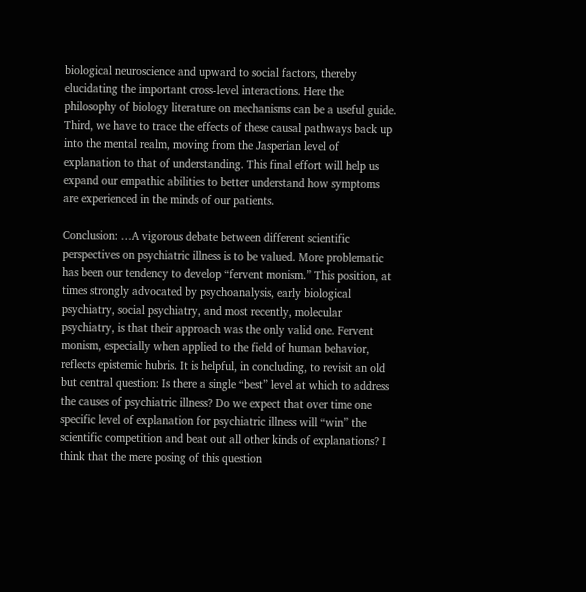biological neuroscience and upward to social factors, thereby elucidating the important cross-level interactions. Here the philosophy of biology literature on mechanisms can be a useful guide. Third, we have to trace the effects of these causal pathways back up into the mental realm, moving from the Jasperian level of explanation to that of understanding. This final effort will help us expand our empathic abilities to better understand how symptoms are experienced in the minds of our patients.

Conclusion: …A vigorous debate between different scientific perspectives on psychiatric illness is to be valued. More problematic has been our tendency to develop “fervent monism.” This position, at times strongly advocated by psychoanalysis, early biological psychiatry, social psychiatry, and most recently, molecular psychiatry, is that their approach was the only valid one. Fervent monism, especially when applied to the field of human behavior, reflects epistemic hubris. It is helpful, in concluding, to revisit an old but central question: Is there a single “best” level at which to address the causes of psychiatric illness? Do we expect that over time one specific level of explanation for psychiatric illness will “win” the scientific competition and beat out all other kinds of explanations? I think that the mere posing of this question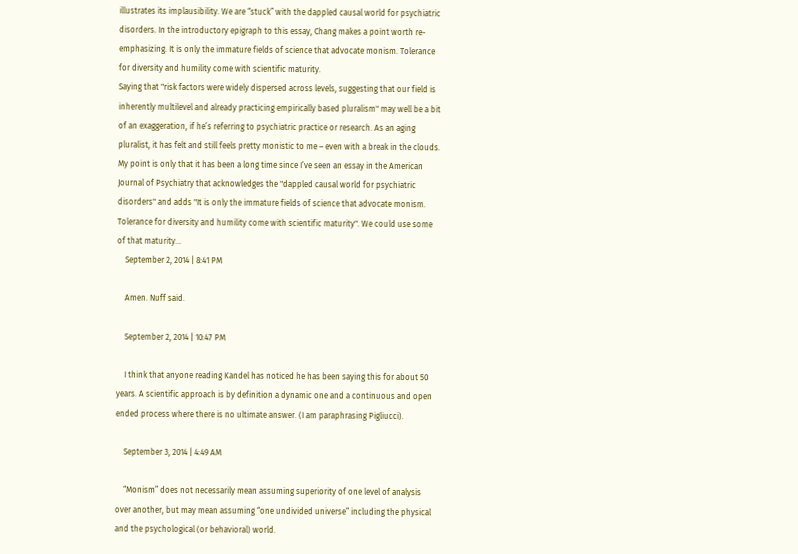illustrates its implausibility. We are “stuck” with the dappled causal world for psychiatric disorders. In the introductory epigraph to this essay, Chang makes a point worth re-emphasizing. It is only the immature fields of science that advocate monism. Tolerance for diversity and humility come with scientific maturity.
Saying that "risk factors were widely dispersed across levels, suggesting that our field is inherently multilevel and already practicing empirically based pluralism" may well be a bit of an exaggeration, if he’s referring to psychiatric practice or research. As an aging pluralist, it has felt and still feels pretty monistic to me – even with a break in the clouds. My point is only that it has been a long time since I’ve seen an essay in the American Journal of Psychiatry that acknowledges the "dappled causal world for psychiatric disorders" and adds "It is only the immature fields of science that advocate monism. Tolerance for diversity and humility come with scientific maturity". We could use some of that maturity…
    September 2, 2014 | 8:41 PM

    Amen. Nuff said.

    September 2, 2014 | 10:47 PM

    I think that anyone reading Kandel has noticed he has been saying this for about 50 years. A scientific approach is by definition a dynamic one and a continuous and open ended process where there is no ultimate answer. (I am paraphrasing Pigliucci).

    September 3, 2014 | 4:49 AM

    “Monism” does not necessarily mean assuming superiority of one level of analysis over another, but may mean assuming “one undivided universe” including the physical and the psychological (or behavioral) world.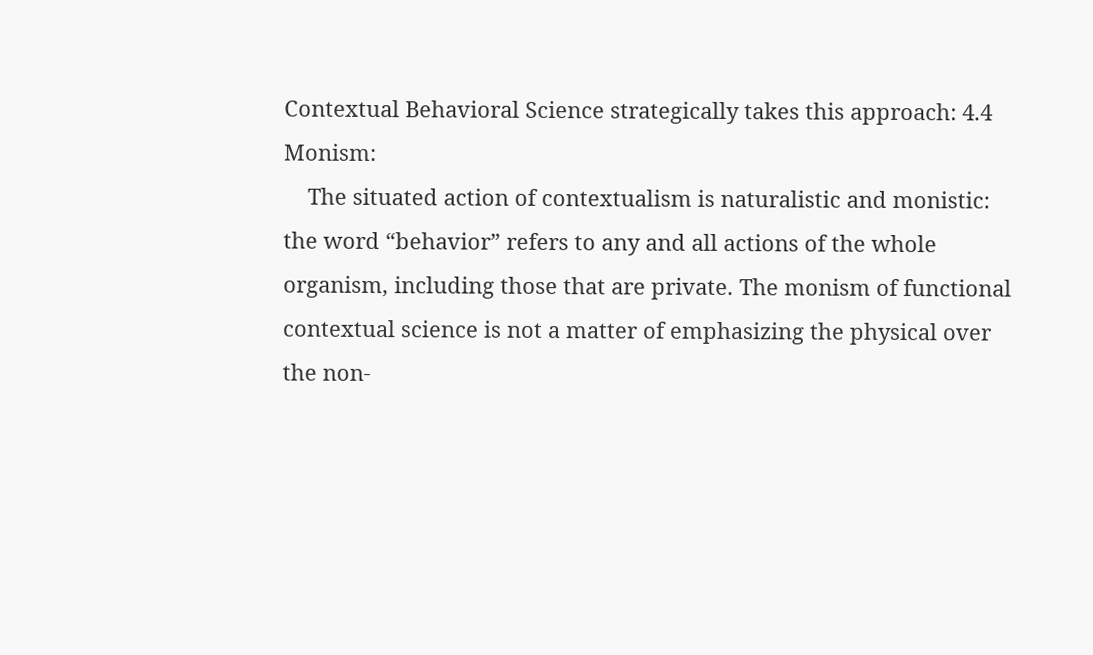Contextual Behavioral Science strategically takes this approach: 4.4 Monism:
    The situated action of contextualism is naturalistic and monistic: the word “behavior” refers to any and all actions of the whole organism, including those that are private. The monism of functional contextual science is not a matter of emphasizing the physical over the non-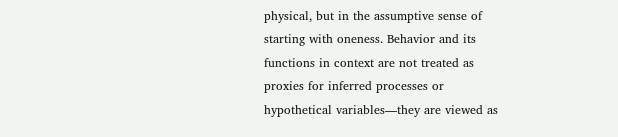physical, but in the assumptive sense of starting with oneness. Behavior and its functions in context are not treated as proxies for inferred processes or hypothetical variables—they are viewed as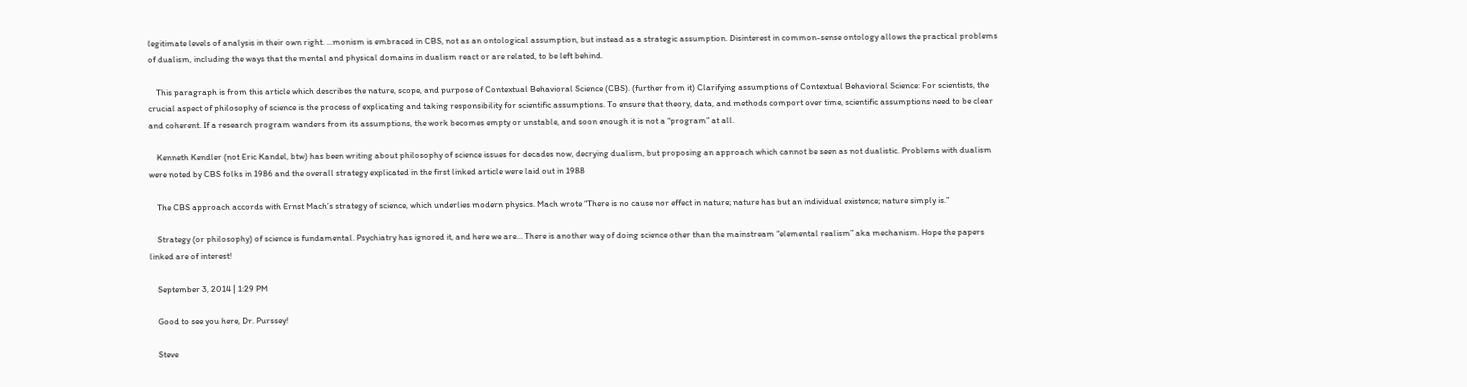legitimate levels of analysis in their own right. …monism is embraced in CBS, not as an ontological assumption, but instead as a strategic assumption. Disinterest in common-sense ontology allows the practical problems of dualism, including the ways that the mental and physical domains in dualism react or are related, to be left behind.

    This paragraph is from this article which describes the nature, scope, and purpose of Contextual Behavioral Science (CBS). (further from it) Clarifying assumptions of Contextual Behavioral Science: For scientists, the crucial aspect of philosophy of science is the process of explicating and taking responsibility for scientific assumptions. To ensure that theory, data, and methods comport over time, scientific assumptions need to be clear and coherent. If a research program wanders from its assumptions, the work becomes empty or unstable, and soon enough it is not a “program” at all.

    Kenneth Kendler (not Eric Kandel, btw) has been writing about philosophy of science issues for decades now, decrying dualism, but proposing an approach which cannot be seen as not dualistic. Problems with dualism were noted by CBS folks in 1986 and the overall strategy explicated in the first linked article were laid out in 1988

    The CBS approach accords with Ernst Mach’s strategy of science, which underlies modern physics. Mach wrote “There is no cause nor effect in nature; nature has but an individual existence; nature simply is.”

    Strategy (or philosophy) of science is fundamental. Psychiatry has ignored it, and here we are… There is another way of doing science other than the mainstream “elemental realism” aka mechanism. Hope the papers linked are of interest!

    September 3, 2014 | 1:29 PM

    Good to see you here, Dr. Purssey!

    Steve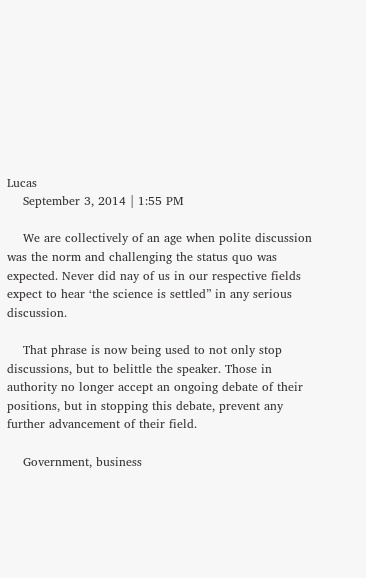Lucas
    September 3, 2014 | 1:55 PM

    We are collectively of an age when polite discussion was the norm and challenging the status quo was expected. Never did nay of us in our respective fields expect to hear ‘the science is settled” in any serious discussion.

    That phrase is now being used to not only stop discussions, but to belittle the speaker. Those in authority no longer accept an ongoing debate of their positions, but in stopping this debate, prevent any further advancement of their field.

    Government, business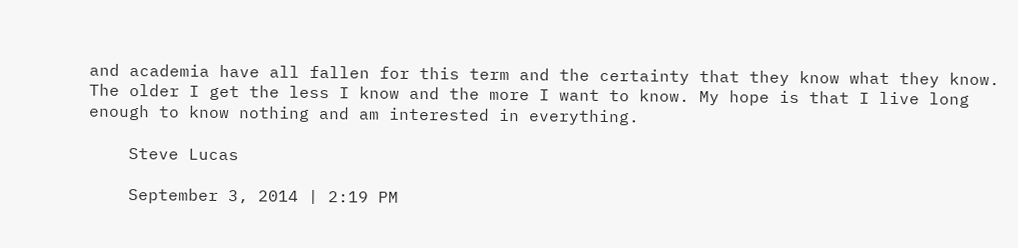and academia have all fallen for this term and the certainty that they know what they know. The older I get the less I know and the more I want to know. My hope is that I live long enough to know nothing and am interested in everything.

    Steve Lucas

    September 3, 2014 | 2:19 PM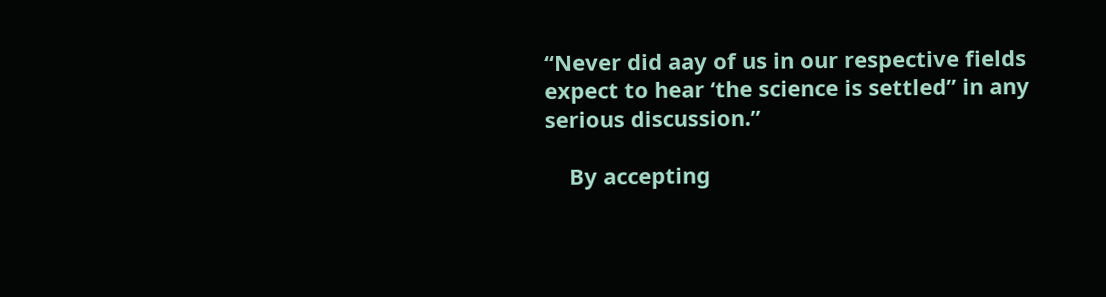“Never did aay of us in our respective fields expect to hear ‘the science is settled” in any serious discussion.”

    By accepting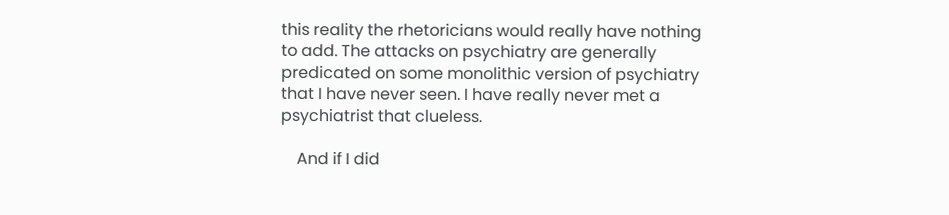this reality the rhetoricians would really have nothing to add. The attacks on psychiatry are generally predicated on some monolithic version of psychiatry that I have never seen. I have really never met a psychiatrist that clueless.

    And if I did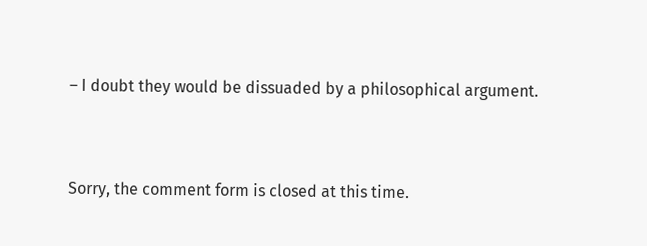– I doubt they would be dissuaded by a philosophical argument.


Sorry, the comment form is closed at this time.